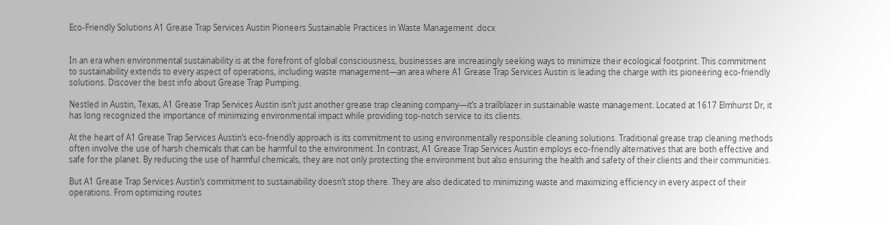Eco-Friendly Solutions A1 Grease Trap Services Austin Pioneers Sustainable Practices in Waste Management .docx


In an era when environmental sustainability is at the forefront of global consciousness, businesses are increasingly seeking ways to minimize their ecological footprint. This commitment to sustainability extends to every aspect of operations, including waste management—an area where A1 Grease Trap Services Austin is leading the charge with its pioneering eco-friendly solutions. Discover the best info about Grease Trap Pumping.

Nestled in Austin, Texas, A1 Grease Trap Services Austin isn’t just another grease trap cleaning company—it’s a trailblazer in sustainable waste management. Located at 1617 Elmhurst Dr, it has long recognized the importance of minimizing environmental impact while providing top-notch service to its clients.

At the heart of A1 Grease Trap Services Austin’s eco-friendly approach is its commitment to using environmentally responsible cleaning solutions. Traditional grease trap cleaning methods often involve the use of harsh chemicals that can be harmful to the environment. In contrast, A1 Grease Trap Services Austin employs eco-friendly alternatives that are both effective and safe for the planet. By reducing the use of harmful chemicals, they are not only protecting the environment but also ensuring the health and safety of their clients and their communities.

But A1 Grease Trap Services Austin’s commitment to sustainability doesn’t stop there. They are also dedicated to minimizing waste and maximizing efficiency in every aspect of their operations. From optimizing routes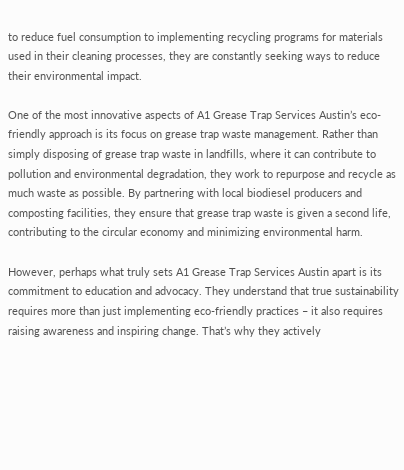to reduce fuel consumption to implementing recycling programs for materials used in their cleaning processes, they are constantly seeking ways to reduce their environmental impact.

One of the most innovative aspects of A1 Grease Trap Services Austin’s eco-friendly approach is its focus on grease trap waste management. Rather than simply disposing of grease trap waste in landfills, where it can contribute to pollution and environmental degradation, they work to repurpose and recycle as much waste as possible. By partnering with local biodiesel producers and composting facilities, they ensure that grease trap waste is given a second life, contributing to the circular economy and minimizing environmental harm.

However, perhaps what truly sets A1 Grease Trap Services Austin apart is its commitment to education and advocacy. They understand that true sustainability requires more than just implementing eco-friendly practices – it also requires raising awareness and inspiring change. That’s why they actively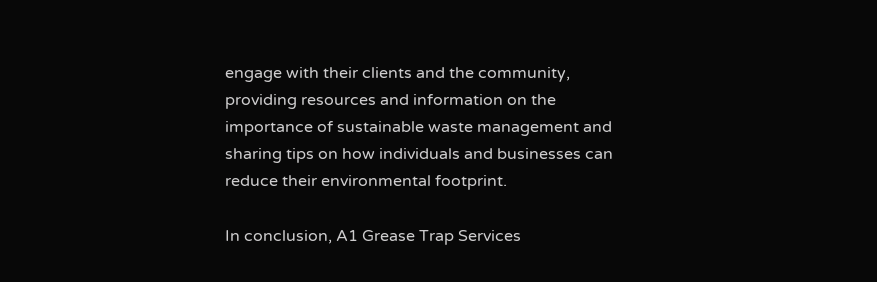engage with their clients and the community, providing resources and information on the importance of sustainable waste management and sharing tips on how individuals and businesses can reduce their environmental footprint.

In conclusion, A1 Grease Trap Services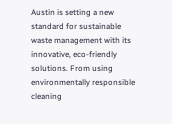Austin is setting a new standard for sustainable waste management with its innovative, eco-friendly solutions. From using environmentally responsible cleaning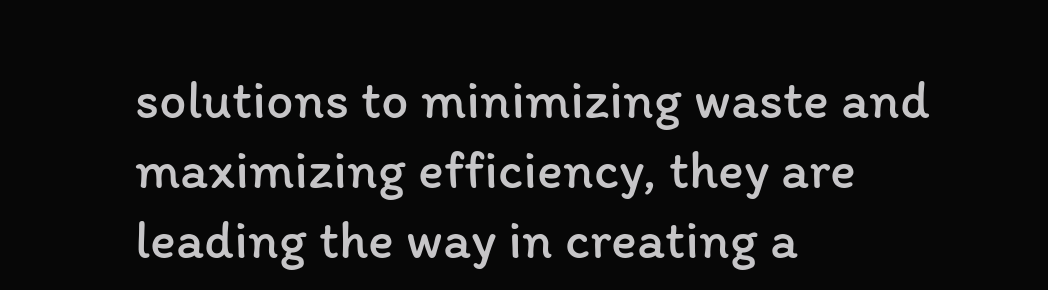solutions to minimizing waste and maximizing efficiency, they are leading the way in creating a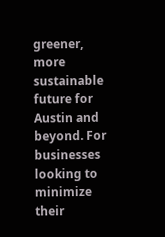greener, more sustainable future for Austin and beyond. For businesses looking to minimize their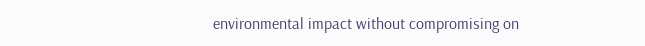environmental impact without compromising on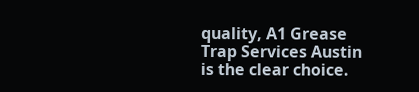quality, A1 Grease Trap Services Austin is the clear choice.